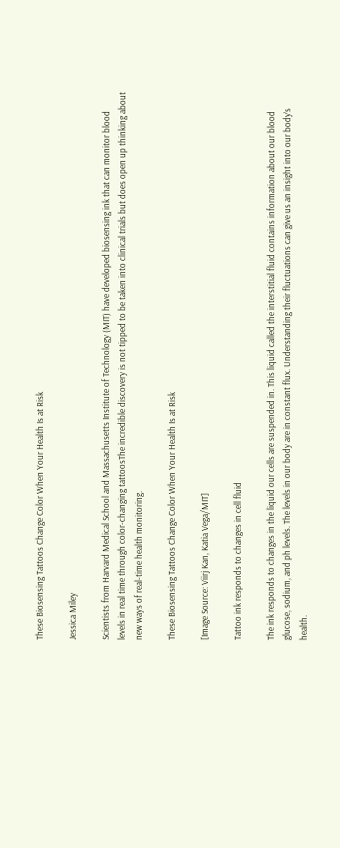These Biosensing Tattoos Change Color When Your Health Is at Risk

Jessica Miley

Scientists from Harvard Medical School and Massachusetts Institute of Technology (MIT) have developed biosensing ink that can monitor blood levels in real time through color-changing tattoosThe incredible discovery is not tipped to be taken into clinical trials but does open up thinking about new ways of real-time health monitoring.

These Biosensing Tattoos Change Color When Your Health Is at Risk

[Image Source: Viirj Kan, Katia Vega/MIT]

Tattoo ink responds to changes in cell fluid

The ink responds to changes in the liquid our cells are suspended in. This liquid called the interstitial fluid contains information about our blood glucose, sodium, and ph levels. The levels in our body are in constant flux. Understanding their fluctuations can give us an insight into our body’s health.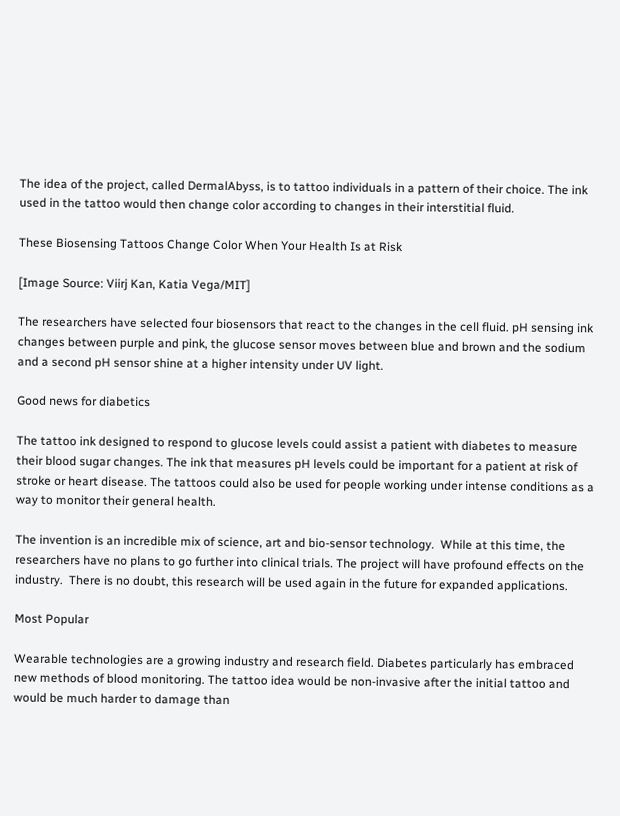The idea of the project, called DermalAbyss, is to tattoo individuals in a pattern of their choice. The ink used in the tattoo would then change color according to changes in their interstitial fluid.

These Biosensing Tattoos Change Color When Your Health Is at Risk

[Image Source: Viirj Kan, Katia Vega/MIT]

The researchers have selected four biosensors that react to the changes in the cell fluid. pH sensing ink changes between purple and pink, the glucose sensor moves between blue and brown and the sodium and a second pH sensor shine at a higher intensity under UV light.

Good news for diabetics

The tattoo ink designed to respond to glucose levels could assist a patient with diabetes to measure their blood sugar changes. The ink that measures pH levels could be important for a patient at risk of stroke or heart disease. The tattoos could also be used for people working under intense conditions as a way to monitor their general health.

The invention is an incredible mix of science, art and bio-sensor technology.  While at this time, the researchers have no plans to go further into clinical trials. The project will have profound effects on the industry.  There is no doubt, this research will be used again in the future for expanded applications.

Most Popular

Wearable technologies are a growing industry and research field. Diabetes particularly has embraced new methods of blood monitoring. The tattoo idea would be non-invasive after the initial tattoo and would be much harder to damage than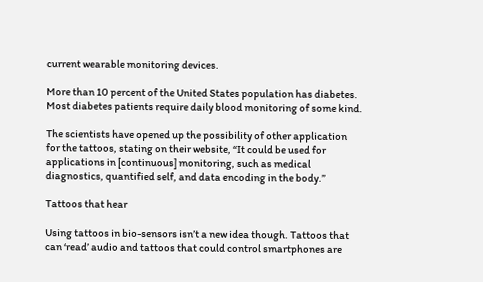current wearable monitoring devices.

More than 10 percent of the United States population has diabetes. Most diabetes patients require daily blood monitoring of some kind.

The scientists have opened up the possibility of other application for the tattoos, stating on their website, “It could be used for applications in [continuous] monitoring, such as medical diagnostics, quantified self, and data encoding in the body.”

Tattoos that hear

Using tattoos in bio-sensors isn’t a new idea though. Tattoos that can ‘read’ audio and tattoos that could control smartphones are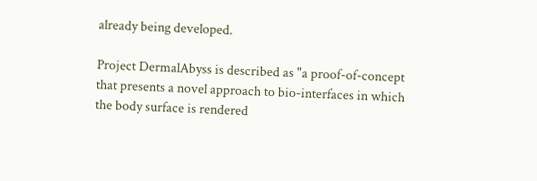already being developed.

Project DermalAbyss is described as "a proof-of-concept that presents a novel approach to bio-interfaces in which the body surface is rendered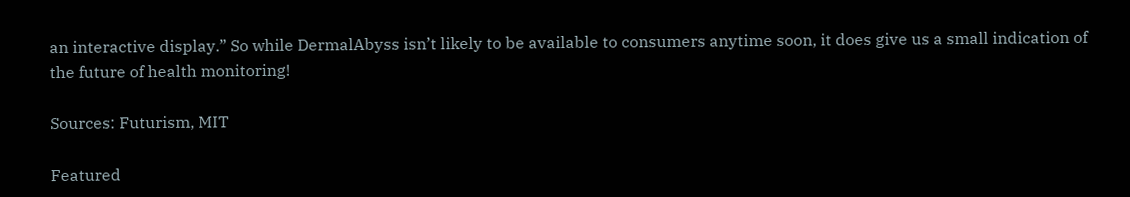an interactive display.” So while DermalAbyss isn’t likely to be available to consumers anytime soon, it does give us a small indication of the future of health monitoring!

Sources: Futurism, MIT

Featured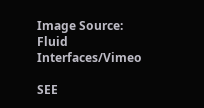Image Source: Fluid Interfaces/Vimeo

SEE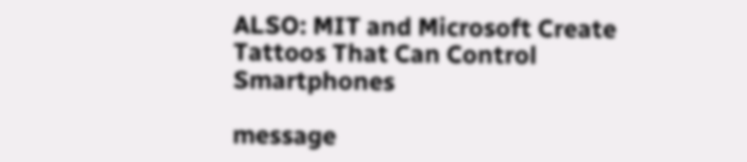ALSO: MIT and Microsoft Create Tattoos That Can Control Smartphones

message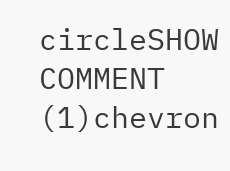circleSHOW COMMENT (1)chevron